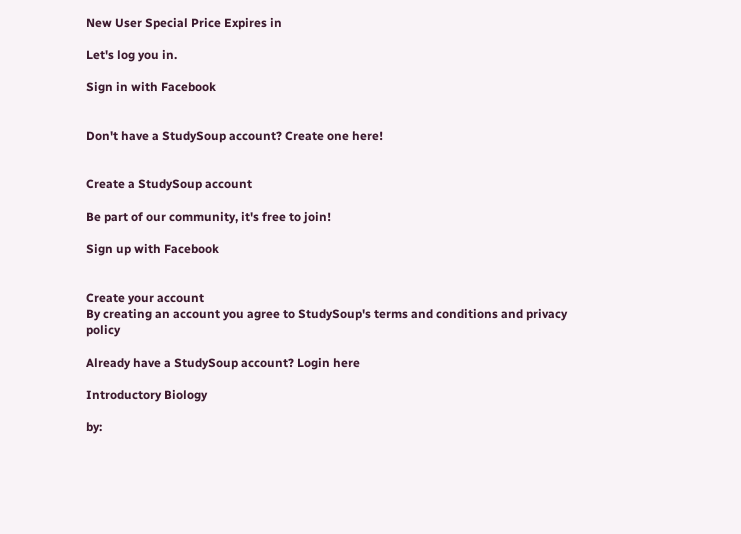New User Special Price Expires in

Let's log you in.

Sign in with Facebook


Don't have a StudySoup account? Create one here!


Create a StudySoup account

Be part of our community, it's free to join!

Sign up with Facebook


Create your account
By creating an account you agree to StudySoup's terms and conditions and privacy policy

Already have a StudySoup account? Login here

Introductory Biology

by: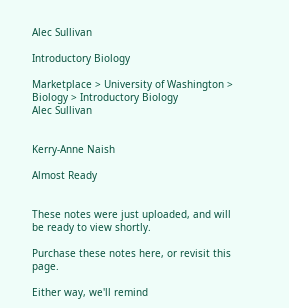Alec Sullivan

Introductory Biology

Marketplace > University of Washington > Biology > Introductory Biology
Alec Sullivan


Kerry-Anne Naish

Almost Ready


These notes were just uploaded, and will be ready to view shortly.

Purchase these notes here, or revisit this page.

Either way, we'll remind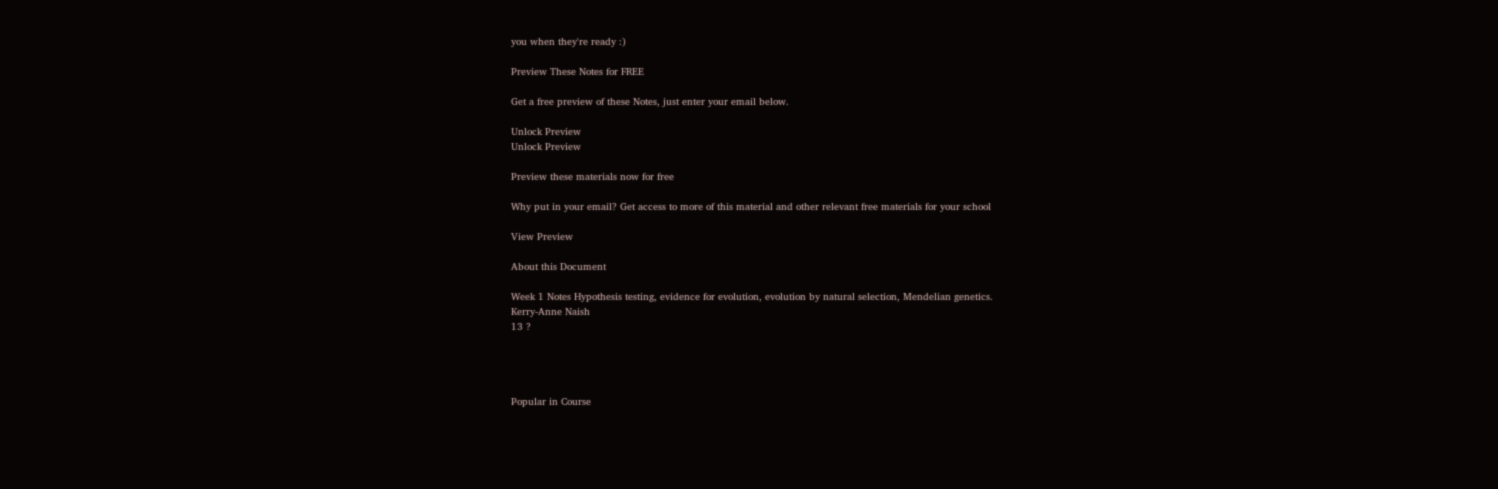you when they're ready :)

Preview These Notes for FREE

Get a free preview of these Notes, just enter your email below.

Unlock Preview
Unlock Preview

Preview these materials now for free

Why put in your email? Get access to more of this material and other relevant free materials for your school

View Preview

About this Document

Week 1 Notes Hypothesis testing, evidence for evolution, evolution by natural selection, Mendelian genetics.
Kerry-Anne Naish
13 ?




Popular in Course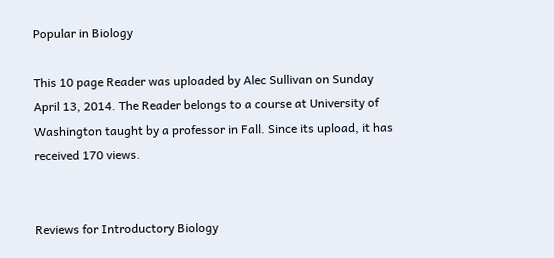Popular in Biology

This 10 page Reader was uploaded by Alec Sullivan on Sunday April 13, 2014. The Reader belongs to a course at University of Washington taught by a professor in Fall. Since its upload, it has received 170 views.


Reviews for Introductory Biology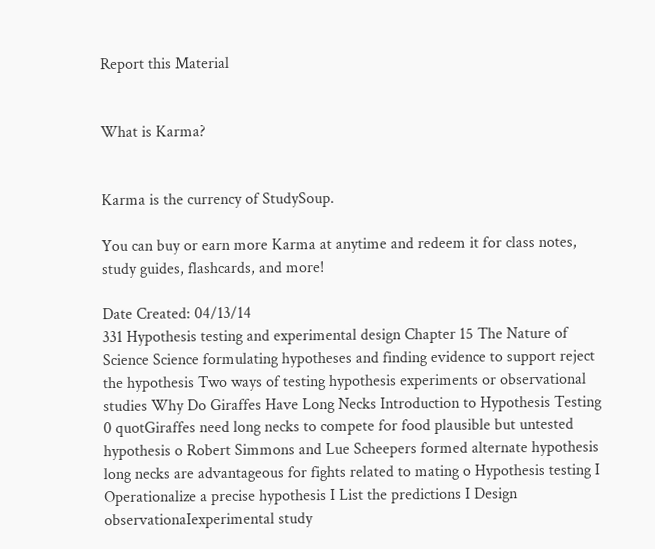Report this Material


What is Karma?


Karma is the currency of StudySoup.

You can buy or earn more Karma at anytime and redeem it for class notes, study guides, flashcards, and more!

Date Created: 04/13/14
331 Hypothesis testing and experimental design Chapter 15 The Nature of Science Science formulating hypotheses and finding evidence to support reject the hypothesis Two ways of testing hypothesis experiments or observational studies Why Do Giraffes Have Long Necks Introduction to Hypothesis Testing 0 quotGiraffes need long necks to compete for food plausible but untested hypothesis o Robert Simmons and Lue Scheepers formed alternate hypothesis long necks are advantageous for fights related to mating o Hypothesis testing I Operationalize a precise hypothesis I List the predictions I Design observationaIexperimental study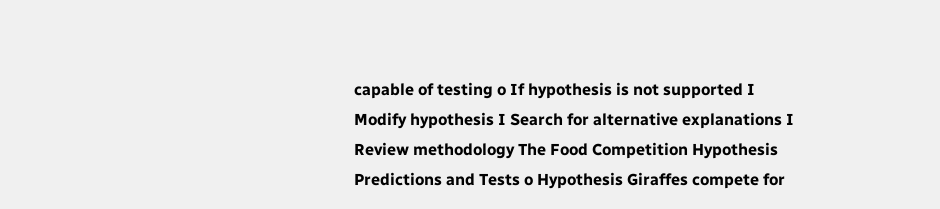capable of testing o If hypothesis is not supported I Modify hypothesis I Search for alternative explanations I Review methodology The Food Competition Hypothesis Predictions and Tests o Hypothesis Giraffes compete for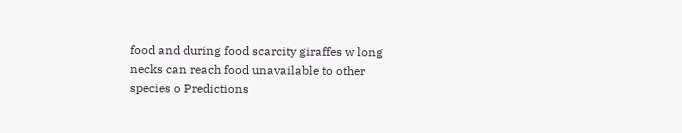food and during food scarcity giraffes w long necks can reach food unavailable to other species o Predictions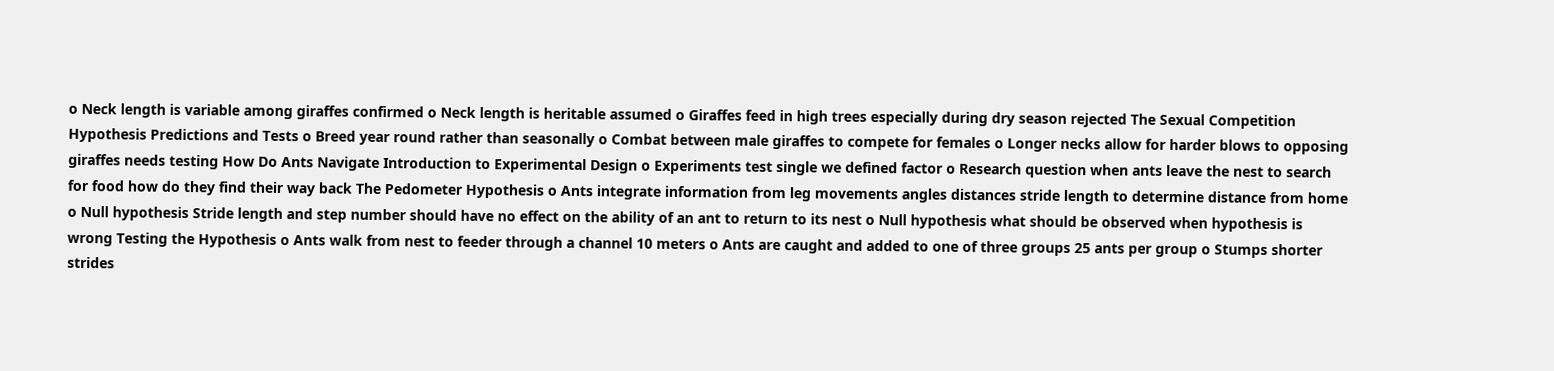o Neck length is variable among giraffes confirmed o Neck length is heritable assumed o Giraffes feed in high trees especially during dry season rejected The Sexual Competition Hypothesis Predictions and Tests o Breed year round rather than seasonally o Combat between male giraffes to compete for females o Longer necks allow for harder blows to opposing giraffes needs testing How Do Ants Navigate Introduction to Experimental Design o Experiments test single we defined factor o Research question when ants leave the nest to search for food how do they find their way back The Pedometer Hypothesis o Ants integrate information from leg movements angles distances stride length to determine distance from home o Null hypothesis Stride length and step number should have no effect on the ability of an ant to return to its nest o Null hypothesis what should be observed when hypothesis is wrong Testing the Hypothesis o Ants walk from nest to feeder through a channel 10 meters o Ants are caught and added to one of three groups 25 ants per group o Stumps shorter strides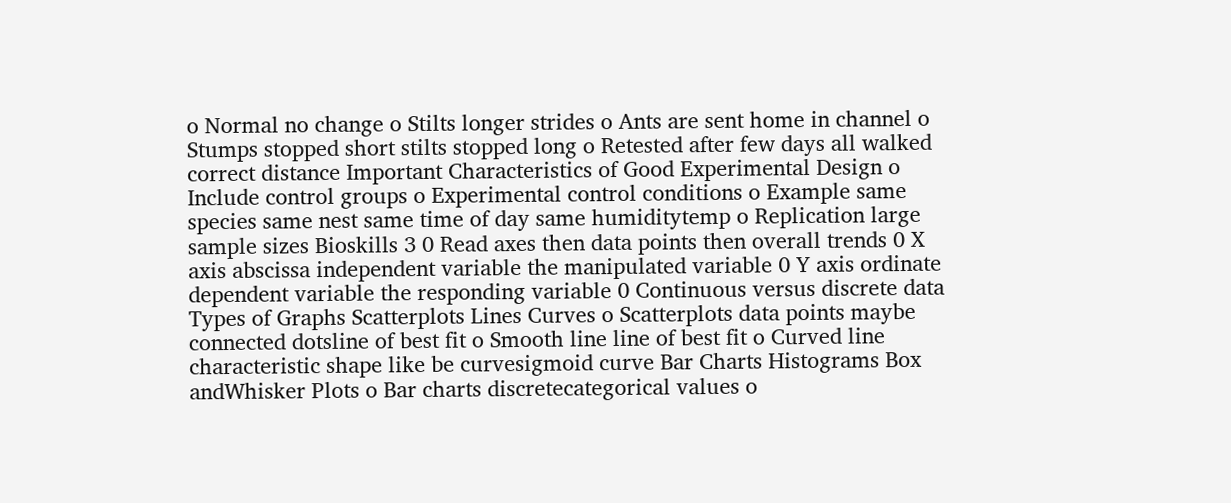o Normal no change o Stilts longer strides o Ants are sent home in channel o Stumps stopped short stilts stopped long o Retested after few days all walked correct distance Important Characteristics of Good Experimental Design o Include control groups o Experimental control conditions o Example same species same nest same time of day same humiditytemp o Replication large sample sizes Bioskills 3 0 Read axes then data points then overall trends 0 X axis abscissa independent variable the manipulated variable 0 Y axis ordinate dependent variable the responding variable 0 Continuous versus discrete data Types of Graphs Scatterplots Lines Curves o Scatterplots data points maybe connected dotsline of best fit o Smooth line line of best fit o Curved line characteristic shape like be curvesigmoid curve Bar Charts Histograms Box andWhisker Plots o Bar charts discretecategorical values o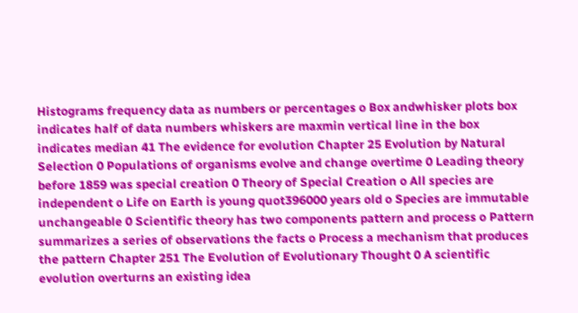Histograms frequency data as numbers or percentages o Box andwhisker plots box indicates half of data numbers whiskers are maxmin vertical line in the box indicates median 41 The evidence for evolution Chapter 25 Evolution by Natural Selection 0 Populations of organisms evolve and change overtime 0 Leading theory before 1859 was special creation 0 Theory of Special Creation o All species are independent o Life on Earth is young quot396000 years old o Species are immutable unchangeable 0 Scientific theory has two components pattern and process o Pattern summarizes a series of observations the facts o Process a mechanism that produces the pattern Chapter 251 The Evolution of Evolutionary Thought 0 A scientific evolution overturns an existing idea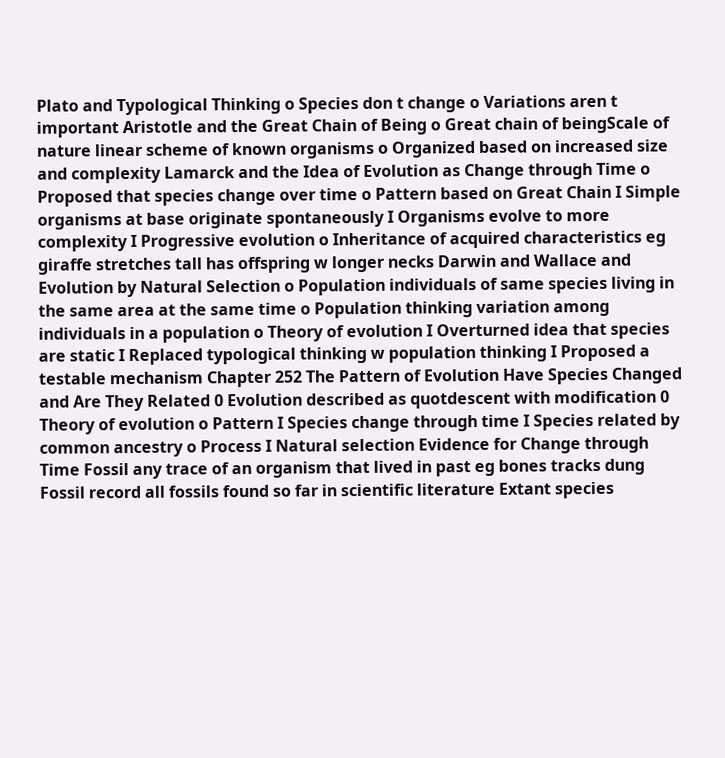Plato and Typological Thinking o Species don t change o Variations aren t important Aristotle and the Great Chain of Being o Great chain of beingScale of nature linear scheme of known organisms o Organized based on increased size and complexity Lamarck and the Idea of Evolution as Change through Time o Proposed that species change over time o Pattern based on Great Chain I Simple organisms at base originate spontaneously I Organisms evolve to more complexity I Progressive evolution o Inheritance of acquired characteristics eg giraffe stretches tall has offspring w longer necks Darwin and Wallace and Evolution by Natural Selection o Population individuals of same species living in the same area at the same time o Population thinking variation among individuals in a population o Theory of evolution I Overturned idea that species are static I Replaced typological thinking w population thinking I Proposed a testable mechanism Chapter 252 The Pattern of Evolution Have Species Changed and Are They Related 0 Evolution described as quotdescent with modification 0 Theory of evolution o Pattern I Species change through time I Species related by common ancestry o Process I Natural selection Evidence for Change through Time Fossil any trace of an organism that lived in past eg bones tracks dung Fossil record all fossils found so far in scientific literature Extant species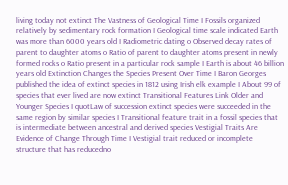living today not extinct The Vastness of Geological Time I Fossils organized relatively by sedimentary rock formation I Geological time scale indicated Earth was more than 6000 years old I Radiometric dating o Observed decay rates of parent to daughter atoms o Ratio of parent to daughter atoms present in newly formed rocks o Ratio present in a particular rock sample I Earth is about 46 billion years old Extinction Changes the Species Present Over Time I Baron Georges published the idea of extinct species in 1812 using Irish elk example I About 99 of species that ever lived are now extinct Transitional Features Link Older and Younger Species I quotLaw of succession extinct species were succeeded in the same region by similar species I Transitional feature trait in a fossil species that is intermediate between ancestral and derived species Vestigial Traits Are Evidence of Change Through Time I Vestigial trait reduced or incomplete structure that has reducedno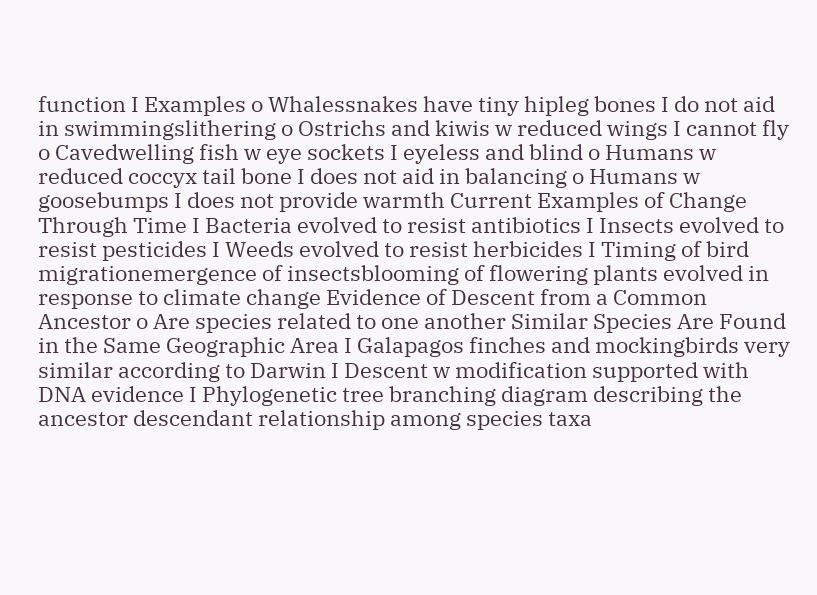function I Examples o Whalessnakes have tiny hipleg bones I do not aid in swimmingslithering o Ostrichs and kiwis w reduced wings I cannot fly o Cavedwelling fish w eye sockets I eyeless and blind o Humans w reduced coccyx tail bone I does not aid in balancing o Humans w goosebumps I does not provide warmth Current Examples of Change Through Time I Bacteria evolved to resist antibiotics I Insects evolved to resist pesticides I Weeds evolved to resist herbicides I Timing of bird migrationemergence of insectsblooming of flowering plants evolved in response to climate change Evidence of Descent from a Common Ancestor o Are species related to one another Similar Species Are Found in the Same Geographic Area I Galapagos finches and mockingbirds very similar according to Darwin I Descent w modification supported with DNA evidence I Phylogenetic tree branching diagram describing the ancestor descendant relationship among species taxa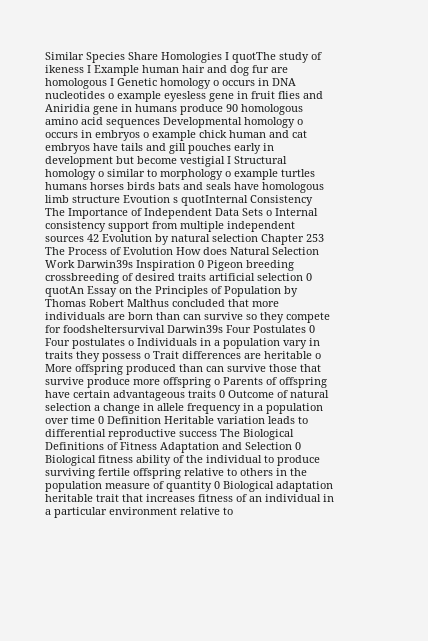Similar Species Share Homologies I quotThe study of ikeness I Example human hair and dog fur are homologous I Genetic homology o occurs in DNA nucleotides o example eyesless gene in fruit flies and Aniridia gene in humans produce 90 homologous amino acid sequences Developmental homology o occurs in embryos o example chick human and cat embryos have tails and gill pouches early in development but become vestigial I Structural homology o similar to morphology o example turtles humans horses birds bats and seals have homologous limb structure Evoution s quotInternal Consistency The Importance of Independent Data Sets o Internal consistency support from multiple independent sources 42 Evolution by natural selection Chapter 253 The Process of Evolution How does Natural Selection Work Darwin39s Inspiration 0 Pigeon breeding crossbreeding of desired traits artificial selection 0 quotAn Essay on the Principles of Population by Thomas Robert Malthus concluded that more individuals are born than can survive so they compete for foodsheltersurvival Darwin39s Four Postulates 0 Four postulates o Individuals in a population vary in traits they possess o Trait differences are heritable o More offspring produced than can survive those that survive produce more offspring o Parents of offspring have certain advantageous traits 0 Outcome of natural selection a change in allele frequency in a population over time 0 Definition Heritable variation leads to differential reproductive success The Biological Definitions of Fitness Adaptation and Selection 0 Biological fitness ability of the individual to produce surviving fertile offspring relative to others in the population measure of quantity 0 Biological adaptation heritable trait that increases fitness of an individual in a particular environment relative to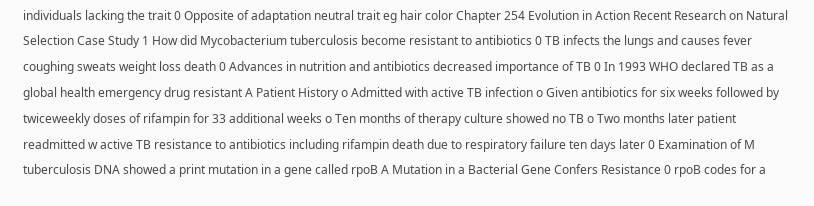individuals lacking the trait 0 Opposite of adaptation neutral trait eg hair color Chapter 254 Evolution in Action Recent Research on Natural Selection Case Study 1 How did Mycobacterium tuberculosis become resistant to antibiotics 0 TB infects the lungs and causes fever coughing sweats weight loss death 0 Advances in nutrition and antibiotics decreased importance of TB 0 In 1993 WHO declared TB as a global health emergency drug resistant A Patient History o Admitted with active TB infection o Given antibiotics for six weeks followed by twiceweekly doses of rifampin for 33 additional weeks o Ten months of therapy culture showed no TB o Two months later patient readmitted w active TB resistance to antibiotics including rifampin death due to respiratory failure ten days later 0 Examination of M tuberculosis DNA showed a print mutation in a gene called rpoB A Mutation in a Bacterial Gene Confers Resistance 0 rpoB codes for a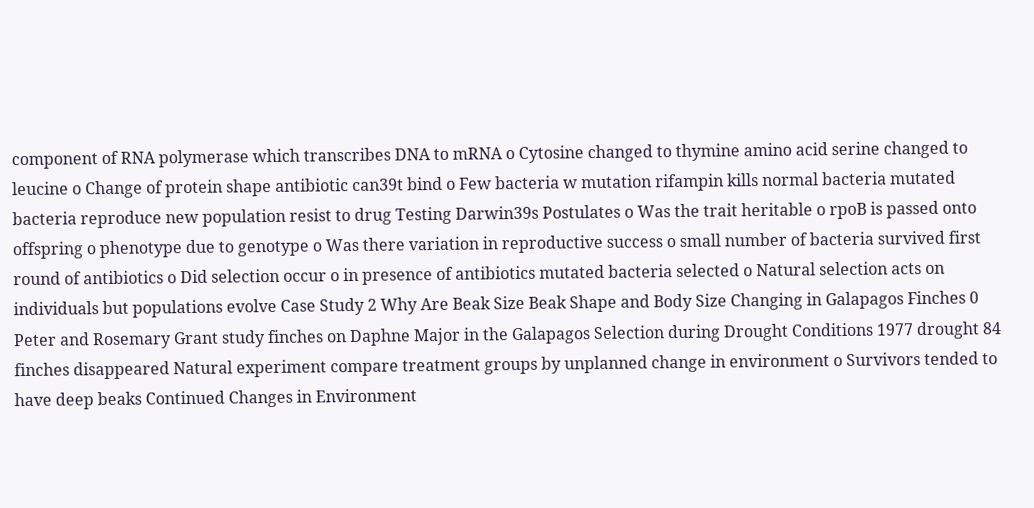component of RNA polymerase which transcribes DNA to mRNA o Cytosine changed to thymine amino acid serine changed to leucine o Change of protein shape antibiotic can39t bind o Few bacteria w mutation rifampin kills normal bacteria mutated bacteria reproduce new population resist to drug Testing Darwin39s Postulates o Was the trait heritable o rpoB is passed onto offspring o phenotype due to genotype o Was there variation in reproductive success o small number of bacteria survived first round of antibiotics o Did selection occur o in presence of antibiotics mutated bacteria selected o Natural selection acts on individuals but populations evolve Case Study 2 Why Are Beak Size Beak Shape and Body Size Changing in Galapagos Finches 0 Peter and Rosemary Grant study finches on Daphne Major in the Galapagos Selection during Drought Conditions 1977 drought 84 finches disappeared Natural experiment compare treatment groups by unplanned change in environment o Survivors tended to have deep beaks Continued Changes in Environment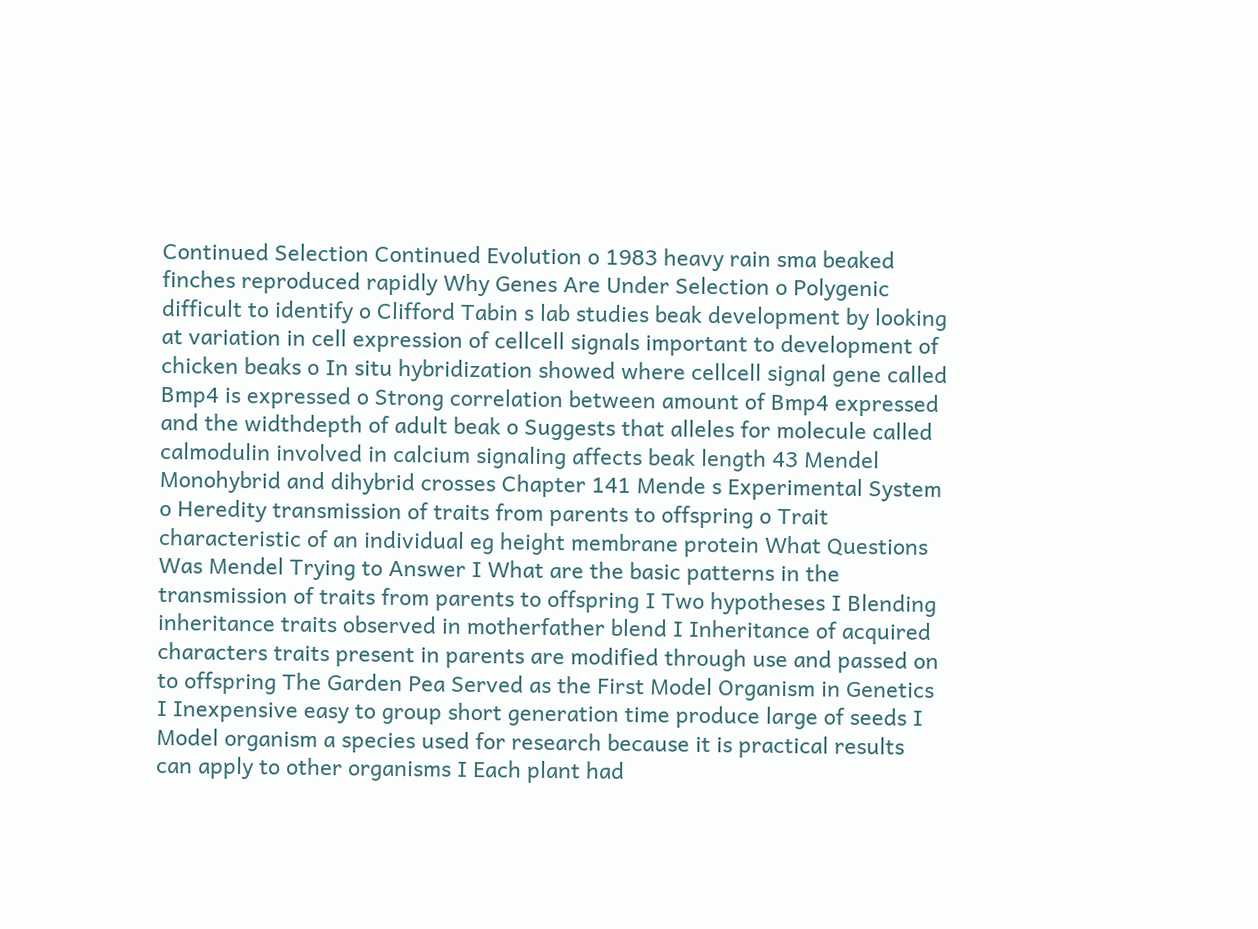Continued Selection Continued Evolution o 1983 heavy rain sma beaked finches reproduced rapidly Why Genes Are Under Selection o Polygenic difficult to identify o Clifford Tabin s lab studies beak development by looking at variation in cell expression of cellcell signals important to development of chicken beaks o In situ hybridization showed where cellcell signal gene called Bmp4 is expressed o Strong correlation between amount of Bmp4 expressed and the widthdepth of adult beak o Suggests that alleles for molecule called calmodulin involved in calcium signaling affects beak length 43 Mendel Monohybrid and dihybrid crosses Chapter 141 Mende s Experimental System o Heredity transmission of traits from parents to offspring o Trait characteristic of an individual eg height membrane protein What Questions Was Mendel Trying to Answer I What are the basic patterns in the transmission of traits from parents to offspring I Two hypotheses I Blending inheritance traits observed in motherfather blend I Inheritance of acquired characters traits present in parents are modified through use and passed on to offspring The Garden Pea Served as the First Model Organism in Genetics I Inexpensive easy to group short generation time produce large of seeds I Model organism a species used for research because it is practical results can apply to other organisms I Each plant had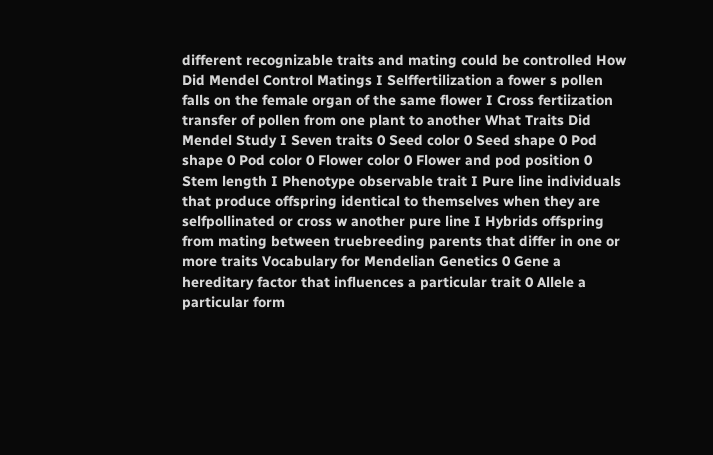different recognizable traits and mating could be controlled How Did Mendel Control Matings I Selffertilization a fower s pollen falls on the female organ of the same flower I Cross fertiization transfer of pollen from one plant to another What Traits Did Mendel Study I Seven traits 0 Seed color 0 Seed shape 0 Pod shape 0 Pod color 0 Flower color 0 Flower and pod position 0 Stem length I Phenotype observable trait I Pure line individuals that produce offspring identical to themselves when they are selfpollinated or cross w another pure line I Hybrids offspring from mating between truebreeding parents that differ in one or more traits Vocabulary for Mendelian Genetics 0 Gene a hereditary factor that influences a particular trait 0 Allele a particular form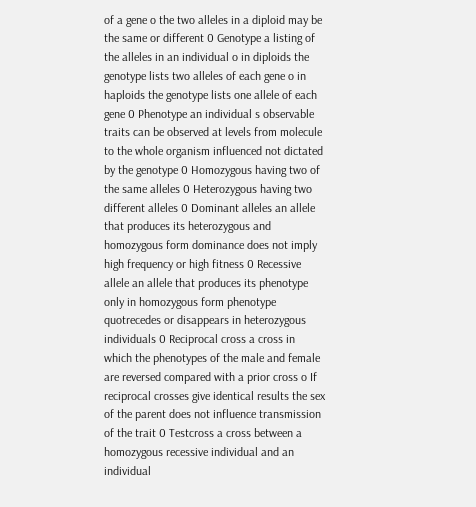of a gene o the two alleles in a diploid may be the same or different 0 Genotype a listing of the alleles in an individual o in diploids the genotype lists two alleles of each gene o in haploids the genotype lists one allele of each gene 0 Phenotype an individual s observable traits can be observed at levels from molecule to the whole organism influenced not dictated by the genotype 0 Homozygous having two of the same alleles 0 Heterozygous having two different alleles 0 Dominant alleles an allele that produces its heterozygous and homozygous form dominance does not imply high frequency or high fitness 0 Recessive allele an allele that produces its phenotype only in homozygous form phenotype quotrecedes or disappears in heterozygous individuals 0 Reciprocal cross a cross in which the phenotypes of the male and female are reversed compared with a prior cross o If reciprocal crosses give identical results the sex of the parent does not influence transmission of the trait 0 Testcross a cross between a homozygous recessive individual and an individual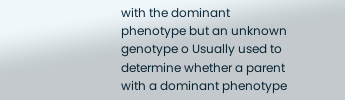with the dominant phenotype but an unknown genotype o Usually used to determine whether a parent with a dominant phenotype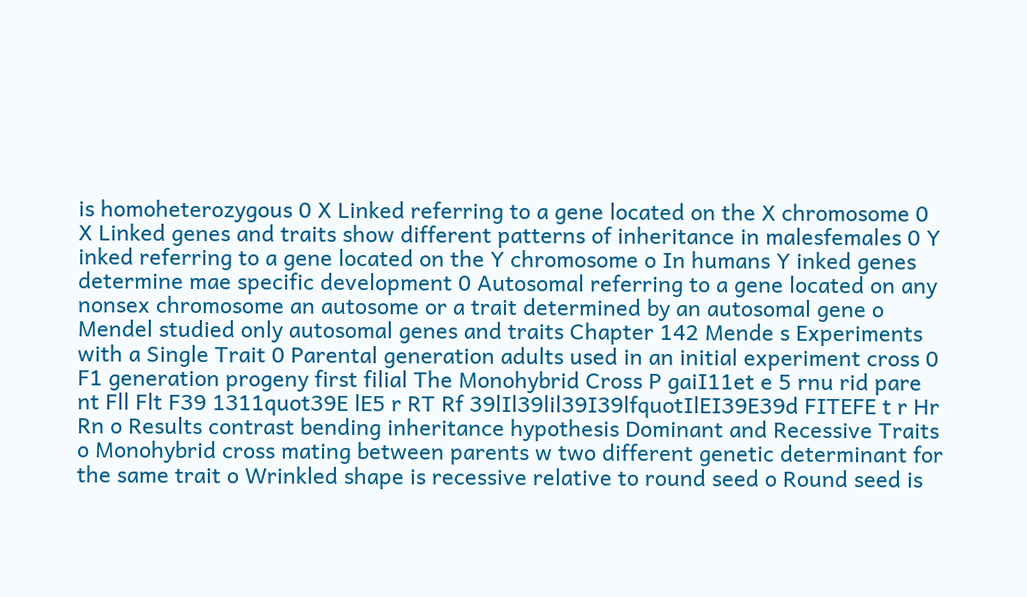is homoheterozygous 0 X Linked referring to a gene located on the X chromosome 0 X Linked genes and traits show different patterns of inheritance in malesfemales 0 Y inked referring to a gene located on the Y chromosome o In humans Y inked genes determine mae specific development 0 Autosomal referring to a gene located on any nonsex chromosome an autosome or a trait determined by an autosomal gene o Mendel studied only autosomal genes and traits Chapter 142 Mende s Experiments with a Single Trait 0 Parental generation adults used in an initial experiment cross 0 F1 generation progeny first filial The Monohybrid Cross P gaiI11et e 5 rnu rid pare nt Fll Flt F39 1311quot39E lE5 r RT Rf 39lIl39lil39I39lfquotIlEI39E39d FITEFE t r Hr Rn o Results contrast bending inheritance hypothesis Dominant and Recessive Traits o Monohybrid cross mating between parents w two different genetic determinant for the same trait o Wrinkled shape is recessive relative to round seed o Round seed is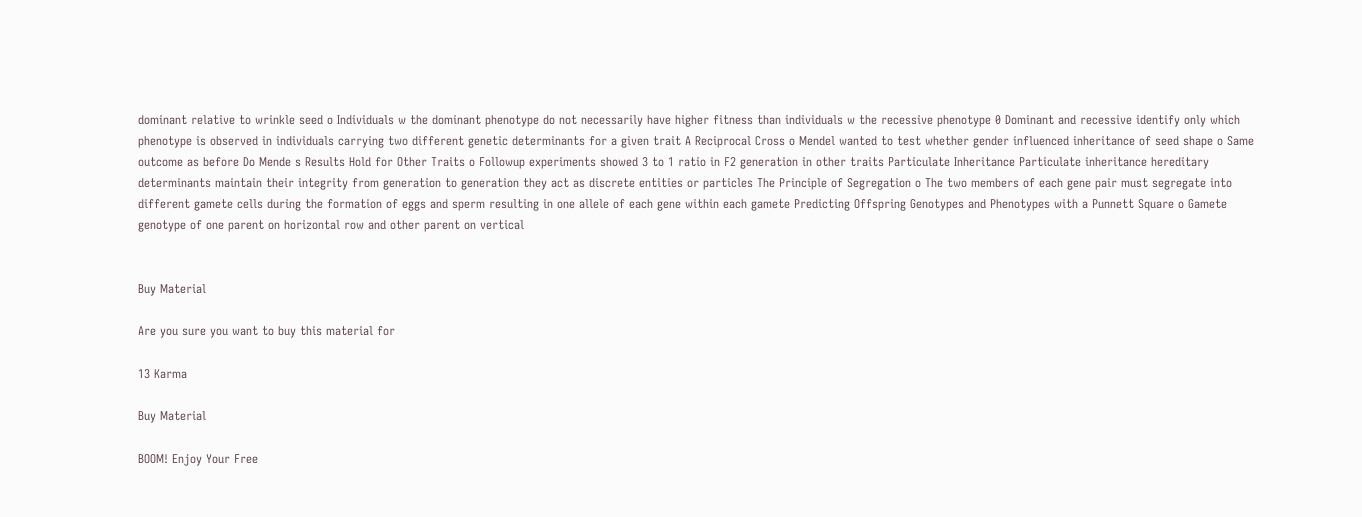dominant relative to wrinkle seed o Individuals w the dominant phenotype do not necessarily have higher fitness than individuals w the recessive phenotype 0 Dominant and recessive identify only which phenotype is observed in individuals carrying two different genetic determinants for a given trait A Reciprocal Cross o Mendel wanted to test whether gender influenced inheritance of seed shape o Same outcome as before Do Mende s Results Hold for Other Traits o Followup experiments showed 3 to 1 ratio in F2 generation in other traits Particulate Inheritance Particulate inheritance hereditary determinants maintain their integrity from generation to generation they act as discrete entities or particles The Principle of Segregation o The two members of each gene pair must segregate into different gamete cells during the formation of eggs and sperm resulting in one allele of each gene within each gamete Predicting Offspring Genotypes and Phenotypes with a Punnett Square o Gamete genotype of one parent on horizontal row and other parent on vertical


Buy Material

Are you sure you want to buy this material for

13 Karma

Buy Material

BOOM! Enjoy Your Free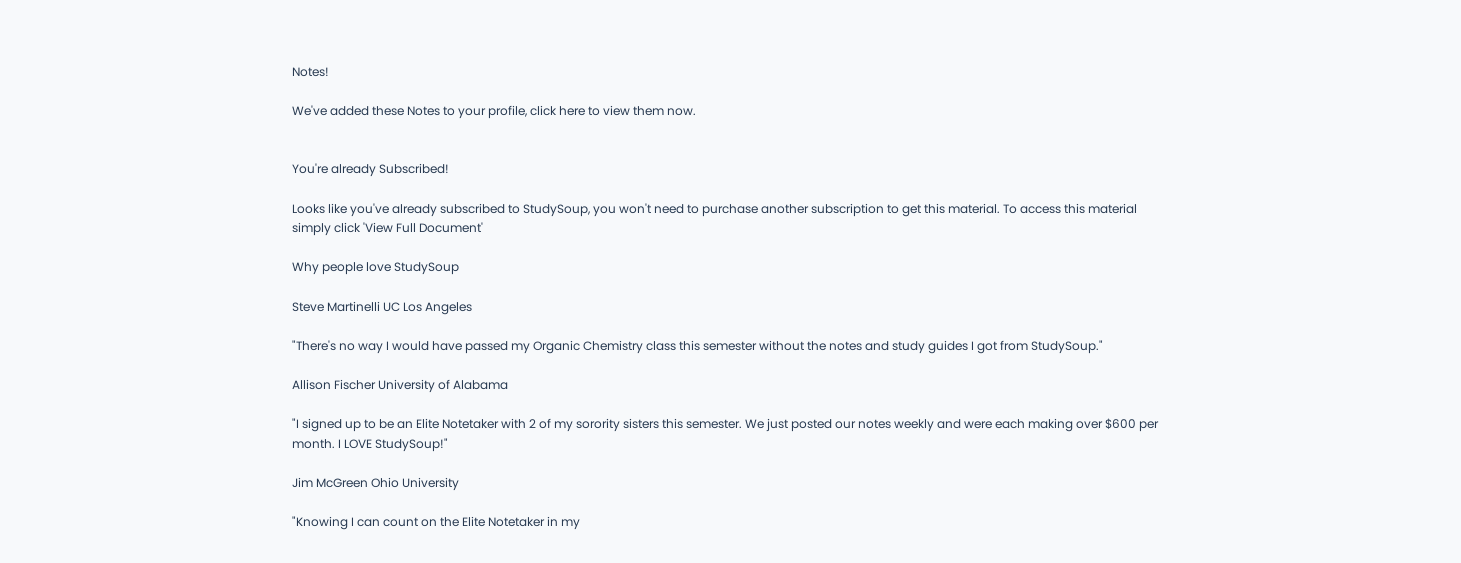Notes!

We've added these Notes to your profile, click here to view them now.


You're already Subscribed!

Looks like you've already subscribed to StudySoup, you won't need to purchase another subscription to get this material. To access this material simply click 'View Full Document'

Why people love StudySoup

Steve Martinelli UC Los Angeles

"There's no way I would have passed my Organic Chemistry class this semester without the notes and study guides I got from StudySoup."

Allison Fischer University of Alabama

"I signed up to be an Elite Notetaker with 2 of my sorority sisters this semester. We just posted our notes weekly and were each making over $600 per month. I LOVE StudySoup!"

Jim McGreen Ohio University

"Knowing I can count on the Elite Notetaker in my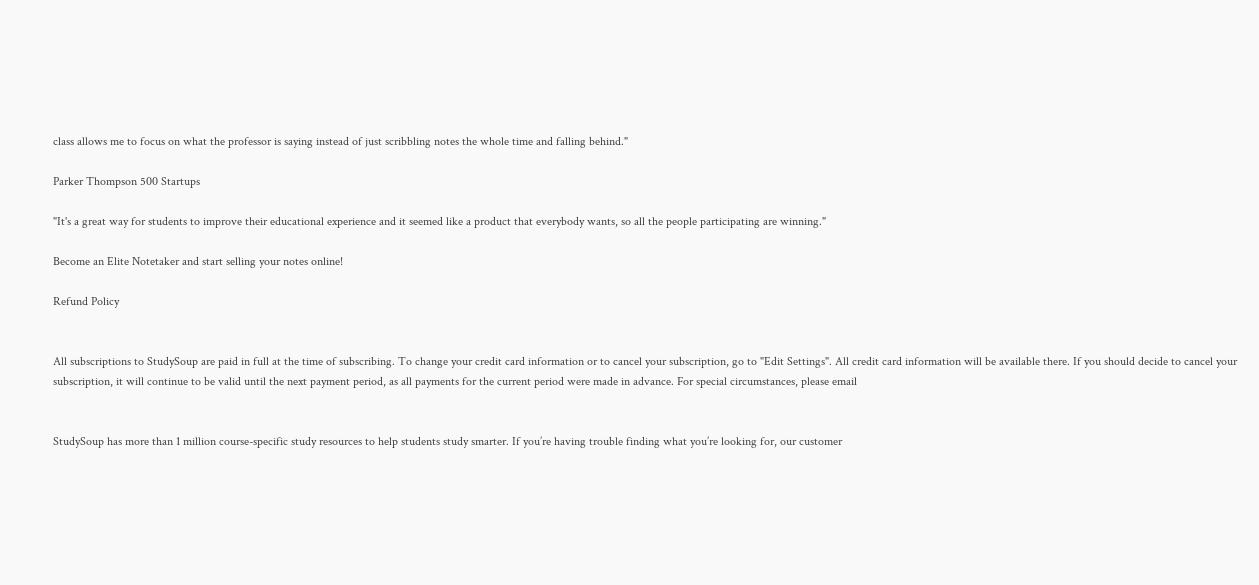class allows me to focus on what the professor is saying instead of just scribbling notes the whole time and falling behind."

Parker Thompson 500 Startups

"It's a great way for students to improve their educational experience and it seemed like a product that everybody wants, so all the people participating are winning."

Become an Elite Notetaker and start selling your notes online!

Refund Policy


All subscriptions to StudySoup are paid in full at the time of subscribing. To change your credit card information or to cancel your subscription, go to "Edit Settings". All credit card information will be available there. If you should decide to cancel your subscription, it will continue to be valid until the next payment period, as all payments for the current period were made in advance. For special circumstances, please email


StudySoup has more than 1 million course-specific study resources to help students study smarter. If you’re having trouble finding what you’re looking for, our customer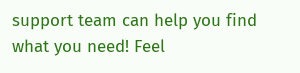support team can help you find what you need! Feel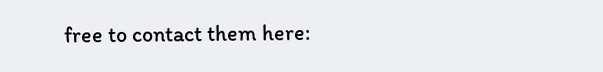free to contact them here: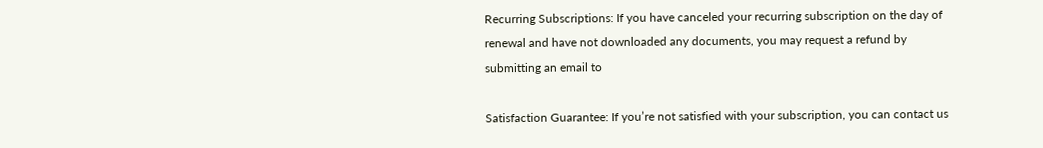Recurring Subscriptions: If you have canceled your recurring subscription on the day of renewal and have not downloaded any documents, you may request a refund by submitting an email to

Satisfaction Guarantee: If you’re not satisfied with your subscription, you can contact us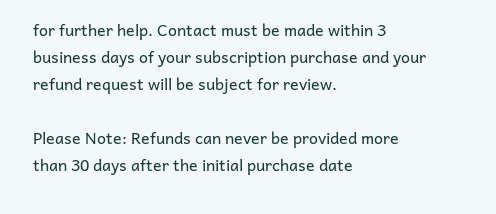for further help. Contact must be made within 3 business days of your subscription purchase and your refund request will be subject for review.

Please Note: Refunds can never be provided more than 30 days after the initial purchase date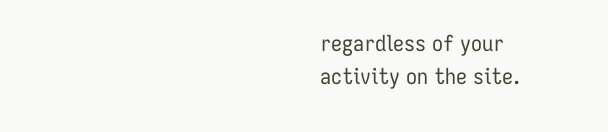regardless of your activity on the site.